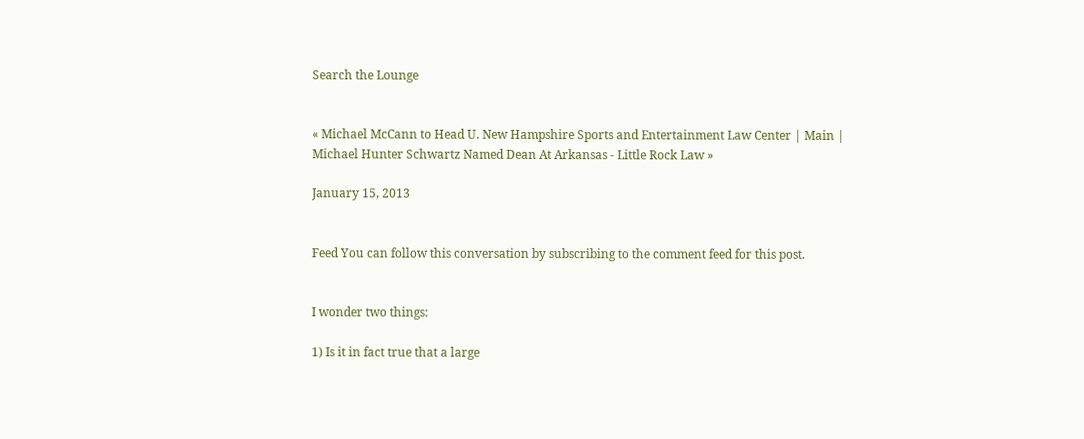Search the Lounge


« Michael McCann to Head U. New Hampshire Sports and Entertainment Law Center | Main | Michael Hunter Schwartz Named Dean At Arkansas - Little Rock Law »

January 15, 2013


Feed You can follow this conversation by subscribing to the comment feed for this post.


I wonder two things:

1) Is it in fact true that a large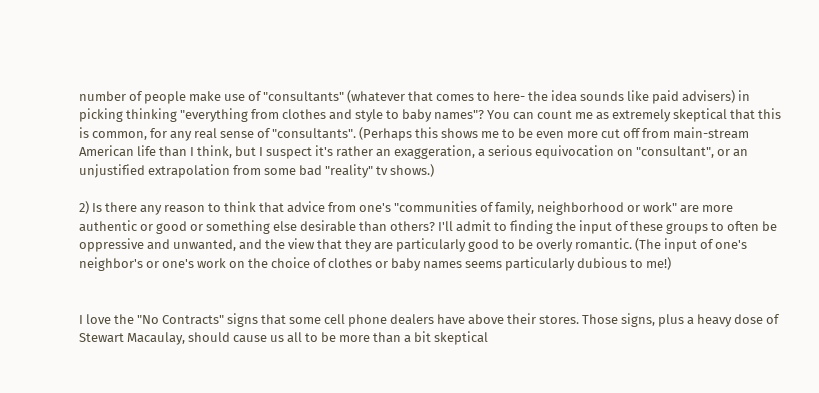number of people make use of "consultants" (whatever that comes to here- the idea sounds like paid advisers) in picking thinking "everything from clothes and style to baby names"? You can count me as extremely skeptical that this is common, for any real sense of "consultants". (Perhaps this shows me to be even more cut off from main-stream American life than I think, but I suspect it's rather an exaggeration, a serious equivocation on "consultant", or an unjustified extrapolation from some bad "reality" tv shows.)

2) Is there any reason to think that advice from one's "communities of family, neighborhood or work" are more authentic or good or something else desirable than others? I'll admit to finding the input of these groups to often be oppressive and unwanted, and the view that they are particularly good to be overly romantic. (The input of one's neighbor's or one's work on the choice of clothes or baby names seems particularly dubious to me!)


I love the "No Contracts" signs that some cell phone dealers have above their stores. Those signs, plus a heavy dose of Stewart Macaulay, should cause us all to be more than a bit skeptical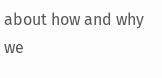about how and why we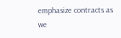emphasize contracts as we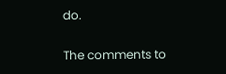do.

The comments to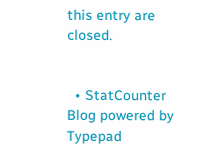this entry are closed.


  • StatCounter
Blog powered by Typepad